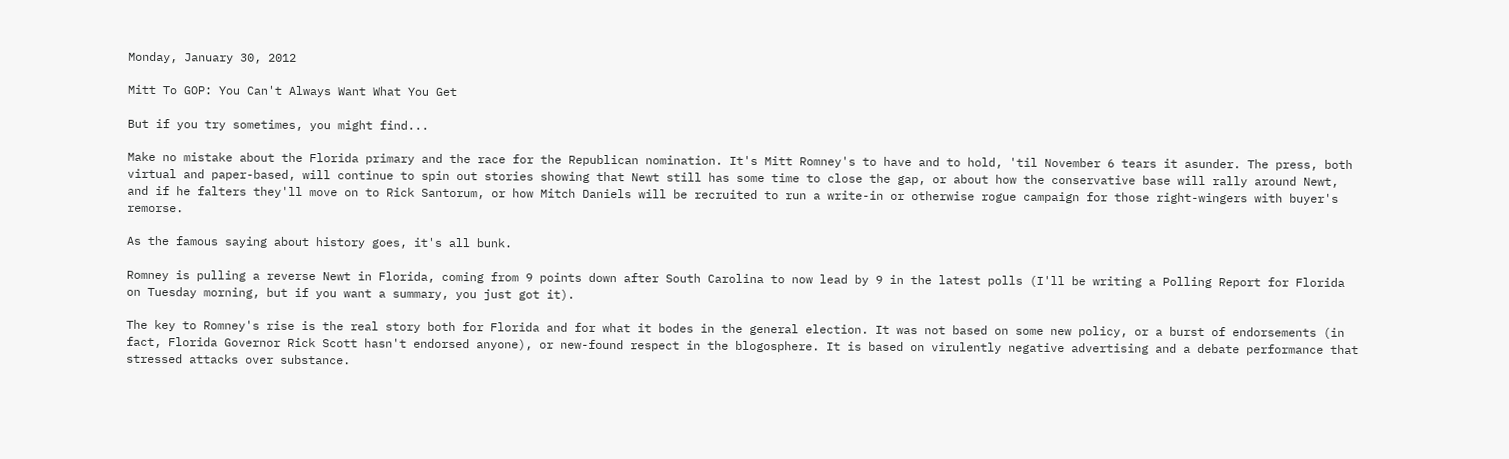Monday, January 30, 2012

Mitt To GOP: You Can't Always Want What You Get

But if you try sometimes, you might find...

Make no mistake about the Florida primary and the race for the Republican nomination. It's Mitt Romney's to have and to hold, 'til November 6 tears it asunder. The press, both virtual and paper-based, will continue to spin out stories showing that Newt still has some time to close the gap, or about how the conservative base will rally around Newt, and if he falters they'll move on to Rick Santorum, or how Mitch Daniels will be recruited to run a write-in or otherwise rogue campaign for those right-wingers with buyer's remorse.

As the famous saying about history goes, it's all bunk.

Romney is pulling a reverse Newt in Florida, coming from 9 points down after South Carolina to now lead by 9 in the latest polls (I'll be writing a Polling Report for Florida on Tuesday morning, but if you want a summary, you just got it).

The key to Romney's rise is the real story both for Florida and for what it bodes in the general election. It was not based on some new policy, or a burst of endorsements (in fact, Florida Governor Rick Scott hasn't endorsed anyone), or new-found respect in the blogosphere. It is based on virulently negative advertising and a debate performance that stressed attacks over substance.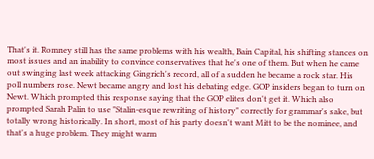That's it. Romney still has the same problems with his wealth, Bain Capital, his shifting stances on most issues and an inability to convince conservatives that he's one of them. But when he came out swinging last week attacking Gingrich's record, all of a sudden he became a rock star. His poll numbers rose. Newt became angry and lost his debating edge. GOP insiders began to turn on Newt. Which prompted this response saying that the GOP elites don't get it. Which also prompted Sarah Palin to use "Stalin-esque rewriting of history" correctly for grammar's sake, but totally wrong historically. In short, most of his party doesn't want Mitt to be the nominee, and that's a huge problem. They might warm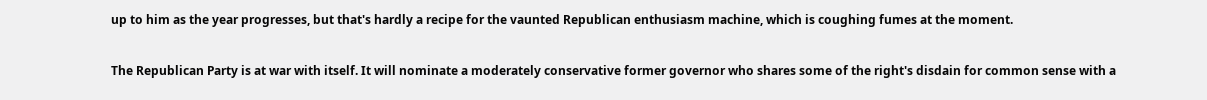up to him as the year progresses, but that's hardly a recipe for the vaunted Republican enthusiasm machine, which is coughing fumes at the moment.

The Republican Party is at war with itself. It will nominate a moderately conservative former governor who shares some of the right's disdain for common sense with a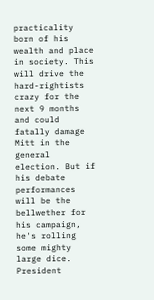practicality born of his wealth and place in society. This will drive the hard-rightists crazy for the next 9 months and could fatally damage Mitt in the general election. But if his debate performances will be the bellwether for his campaign, he's rolling some mighty large dice. President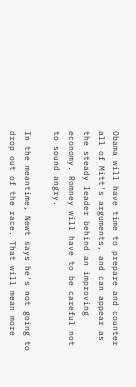Obama will have time to prepare and counter all of Mitt's arguments, and can appear as the steady leader behind an improving economy. Romney will have to be careful not to sound angry.

In the meantime, Newt says he's not going to drop out of the race. That will mean more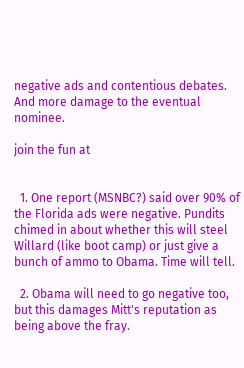negative ads and contentious debates. And more damage to the eventual nominee.

join the fun at


  1. One report (MSNBC?) said over 90% of the Florida ads were negative. Pundits chimed in about whether this will steel Willard (like boot camp) or just give a bunch of ammo to Obama. Time will tell.

  2. Obama will need to go negative too, but this damages Mitt's reputation as being above the fray.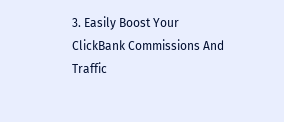3. Easily Boost Your ClickBank Commissions And Traffic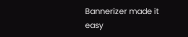Bannerizer made it easy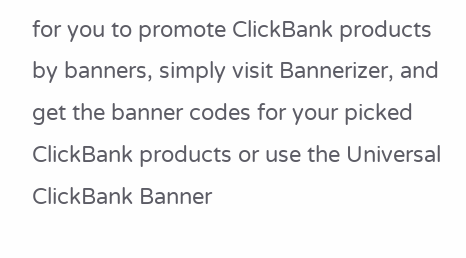for you to promote ClickBank products by banners, simply visit Bannerizer, and get the banner codes for your picked ClickBank products or use the Universal ClickBank Banner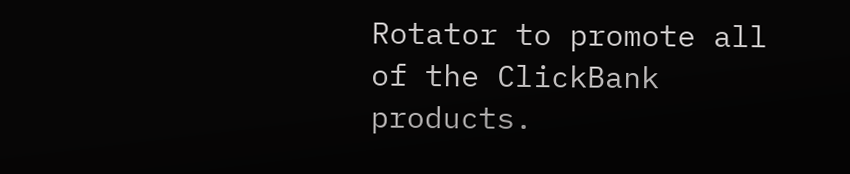Rotator to promote all of the ClickBank products.